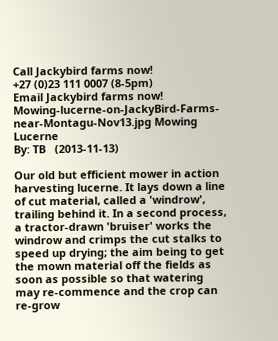Call Jackybird farms now!
+27 (0)23 111 0007 (8-5pm)
Email Jackybird farms now!
Mowing-lucerne-on-JackyBird-Farms-near-Montagu-Nov13.jpg Mowing Lucerne
By: TB   (2013-11-13)

Our old but efficient mower in action harvesting lucerne. It lays down a line of cut material, called a 'windrow', trailing behind it. In a second process, a tractor-drawn 'bruiser' works the windrow and crimps the cut stalks to speed up drying; the aim being to get the mown material off the fields as soon as possible so that watering may re-commence and the crop can re-grow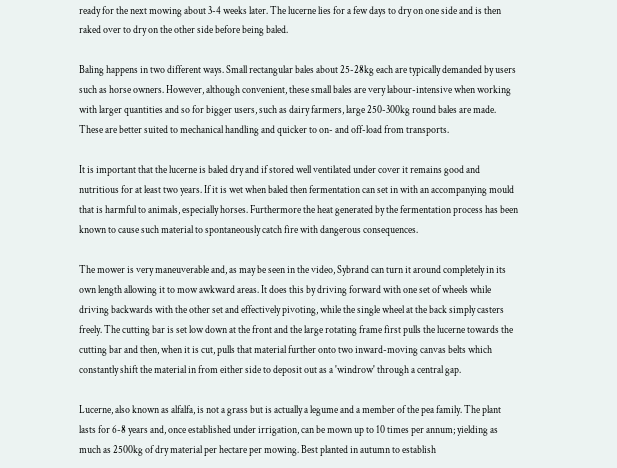ready for the next mowing about 3-4 weeks later. The lucerne lies for a few days to dry on one side and is then raked over to dry on the other side before being baled.

Baling happens in two different ways. Small rectangular bales about 25-28kg each are typically demanded by users such as horse owners. However, although convenient, these small bales are very labour-intensive when working with larger quantities and so for bigger users, such as dairy farmers, large 250-300kg round bales are made. These are better suited to mechanical handling and quicker to on- and off-load from transports.

It is important that the lucerne is baled dry and if stored well ventilated under cover it remains good and nutritious for at least two years. If it is wet when baled then fermentation can set in with an accompanying mould that is harmful to animals, especially horses. Furthermore the heat generated by the fermentation process has been known to cause such material to spontaneously catch fire with dangerous consequences.

The mower is very maneuverable and, as may be seen in the video, Sybrand can turn it around completely in its own length allowing it to mow awkward areas. It does this by driving forward with one set of wheels while driving backwards with the other set and effectively pivoting, while the single wheel at the back simply casters freely. The cutting bar is set low down at the front and the large rotating frame first pulls the lucerne towards the cutting bar and then, when it is cut, pulls that material further onto two inward-moving canvas belts which constantly shift the material in from either side to deposit out as a 'windrow' through a central gap.

Lucerne, also known as alfalfa, is not a grass but is actually a legume and a member of the pea family. The plant lasts for 6-8 years and, once established under irrigation, can be mown up to 10 times per annum; yielding as much as 2500kg of dry material per hectare per mowing. Best planted in autumn to establish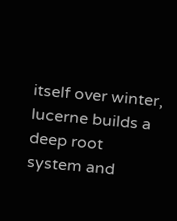itself over winter, lucerne builds a deep root system and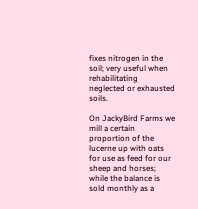fixes nitrogen in the soil; very useful when rehabilitating neglected or exhausted soils.

On JackyBird Farms we mill a certain proportion of the lucerne up with oats for use as feed for our sheep and horses; while the balance is sold monthly as a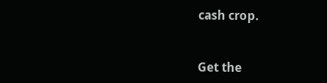cash crop.


Get the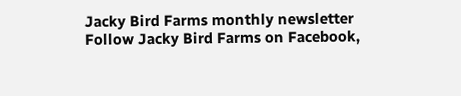Jacky Bird Farms monthly newsletter
Follow Jacky Bird Farms on Facebook,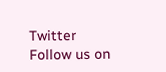Twitter
Follow us on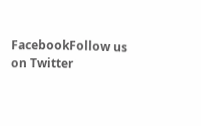FacebookFollow us on Twitter